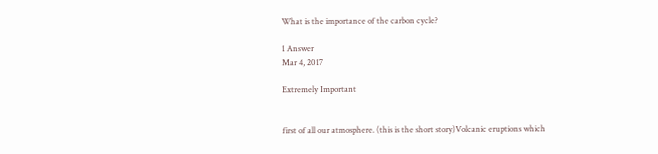What is the importance of the carbon cycle?

1 Answer
Mar 4, 2017

Extremely Important


first of all our atmosphere. (this is the short story)Volcanic eruptions which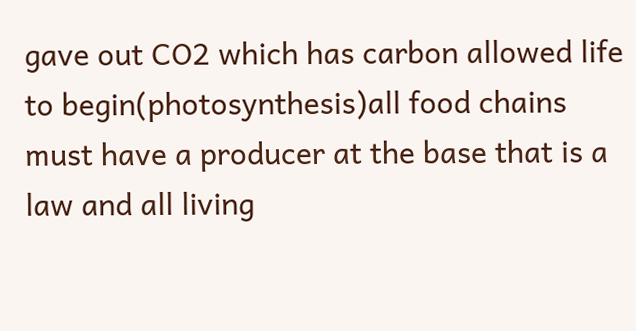gave out CO2 which has carbon allowed life to begin(photosynthesis)all food chains must have a producer at the base that is a law and all living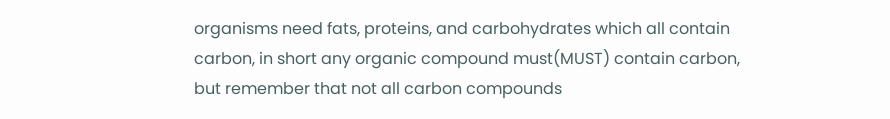organisms need fats, proteins, and carbohydrates which all contain carbon, in short any organic compound must(MUST) contain carbon, but remember that not all carbon compounds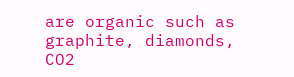are organic such as graphite, diamonds, CO2